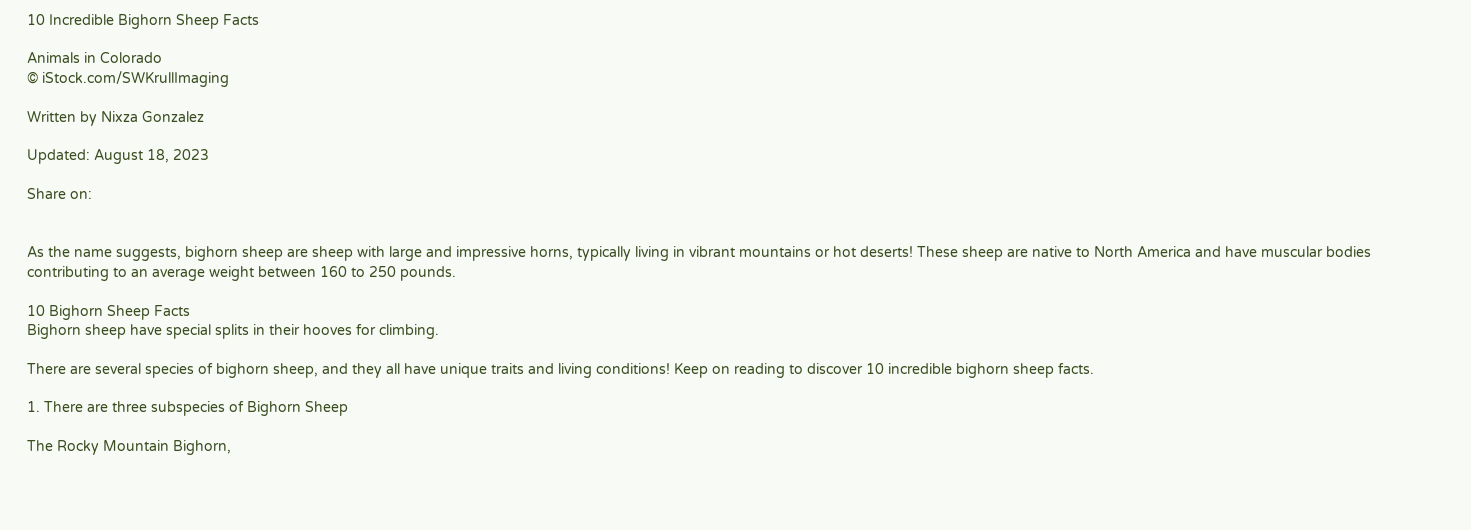10 Incredible Bighorn Sheep Facts

Animals in Colorado
© iStock.com/SWKrullImaging

Written by Nixza Gonzalez

Updated: August 18, 2023

Share on:


As the name suggests, bighorn sheep are sheep with large and impressive horns, typically living in vibrant mountains or hot deserts! These sheep are native to North America and have muscular bodies contributing to an average weight between 160 to 250 pounds.

10 Bighorn Sheep Facts
Bighorn sheep have special splits in their hooves for climbing.

There are several species of bighorn sheep, and they all have unique traits and living conditions! Keep on reading to discover 10 incredible bighorn sheep facts.

1. There are three subspecies of Bighorn Sheep

The Rocky Mountain Bighorn,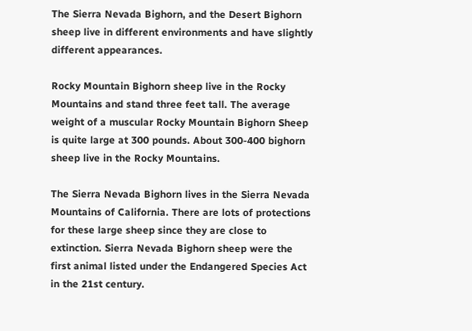The Sierra Nevada Bighorn, and the Desert Bighorn sheep live in different environments and have slightly different appearances.

Rocky Mountain Bighorn sheep live in the Rocky Mountains and stand three feet tall. The average weight of a muscular Rocky Mountain Bighorn Sheep is quite large at 300 pounds. About 300-400 bighorn sheep live in the Rocky Mountains.

The Sierra Nevada Bighorn lives in the Sierra Nevada Mountains of California. There are lots of protections for these large sheep since they are close to extinction. Sierra Nevada Bighorn sheep were the first animal listed under the Endangered Species Act in the 21st century.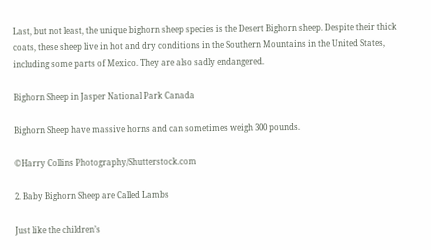Last, but not least, the unique bighorn sheep species is the Desert Bighorn sheep. Despite their thick coats, these sheep live in hot and dry conditions in the Southern Mountains in the United States, including some parts of Mexico. They are also sadly endangered.

Bighorn Sheep in Jasper National Park Canada

Bighorn Sheep have massive horns and can sometimes weigh 300 pounds.

©Harry Collins Photography/Shutterstock.com

2. Baby Bighorn Sheep are Called Lambs

Just like the children’s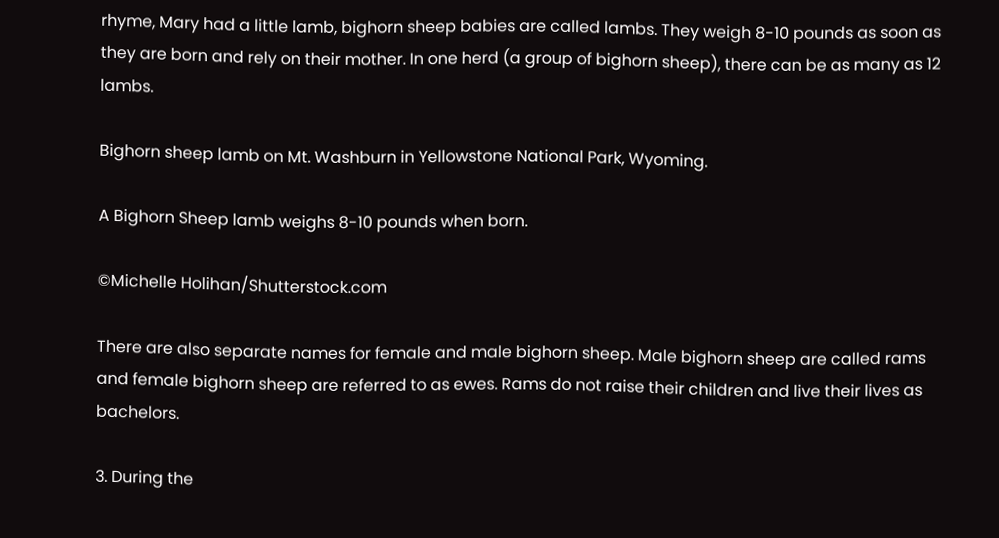rhyme, Mary had a little lamb, bighorn sheep babies are called lambs. They weigh 8-10 pounds as soon as they are born and rely on their mother. In one herd (a group of bighorn sheep), there can be as many as 12 lambs.

Bighorn sheep lamb on Mt. Washburn in Yellowstone National Park, Wyoming.

A Bighorn Sheep lamb weighs 8-10 pounds when born.

©Michelle Holihan/Shutterstock.com

There are also separate names for female and male bighorn sheep. Male bighorn sheep are called rams and female bighorn sheep are referred to as ewes. Rams do not raise their children and live their lives as bachelors.

3. During the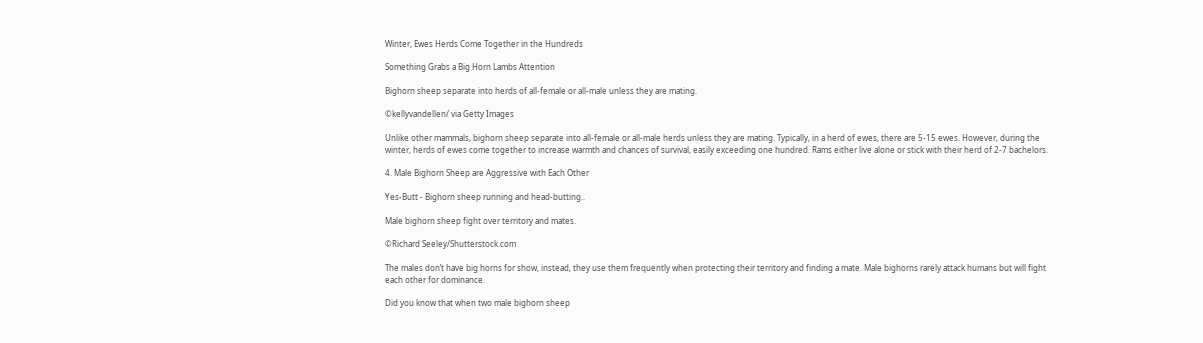Winter, Ewes Herds Come Together in the Hundreds

Something Grabs a Big Horn Lambs Attention

Bighorn sheep separate into herds of all-female or all-male unless they are mating.

©kellyvandellen/ via Getty Images

Unlike other mammals, bighorn sheep separate into all-female or all-male herds unless they are mating. Typically, in a herd of ewes, there are 5-15 ewes. However, during the winter, herds of ewes come together to increase warmth and chances of survival, easily exceeding one hundred. Rams either live alone or stick with their herd of 2-7 bachelors.

4. Male Bighorn Sheep are Aggressive with Each Other

Yes-Butt - Bighorn sheep running and head-butting..

Male bighorn sheep fight over territory and mates.

©Richard Seeley/Shutterstock.com

The males don’t have big horns for show, instead, they use them frequently when protecting their territory and finding a mate. Male bighorns rarely attack humans but will fight each other for dominance.

Did you know that when two male bighorn sheep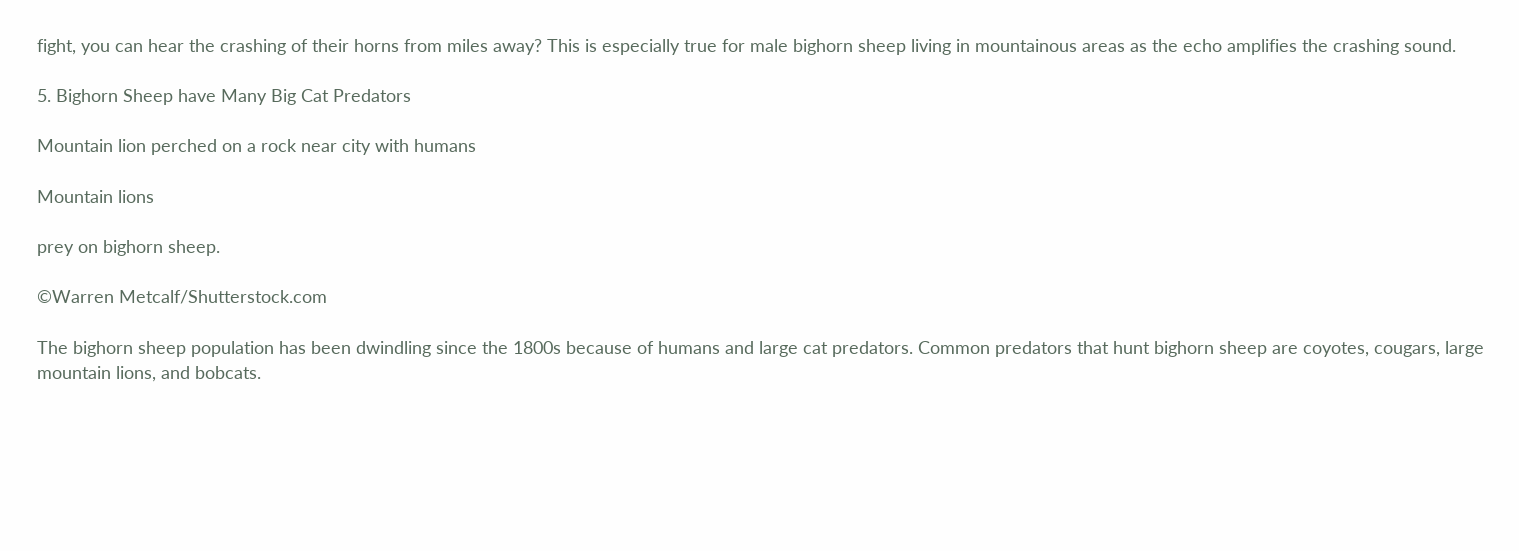fight, you can hear the crashing of their horns from miles away? This is especially true for male bighorn sheep living in mountainous areas as the echo amplifies the crashing sound.

5. Bighorn Sheep have Many Big Cat Predators

Mountain lion perched on a rock near city with humans

Mountain lions

prey on bighorn sheep.

©Warren Metcalf/Shutterstock.com

The bighorn sheep population has been dwindling since the 1800s because of humans and large cat predators. Common predators that hunt bighorn sheep are coyotes, cougars, large mountain lions, and bobcats.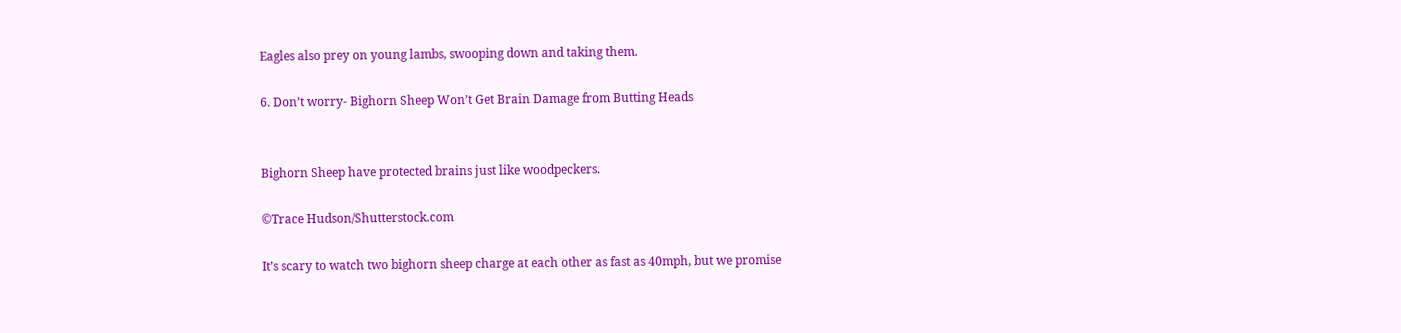Eagles also prey on young lambs, swooping down and taking them.

6. Don’t worry- Bighorn Sheep Won’t Get Brain Damage from Butting Heads


Bighorn Sheep have protected brains just like woodpeckers.

©Trace Hudson/Shutterstock.com

It’s scary to watch two bighorn sheep charge at each other as fast as 40mph, but we promise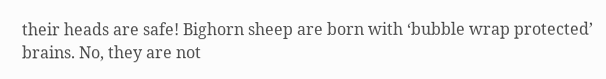their heads are safe! Bighorn sheep are born with ‘bubble wrap protected’ brains. No, they are not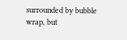surrounded by bubble wrap, but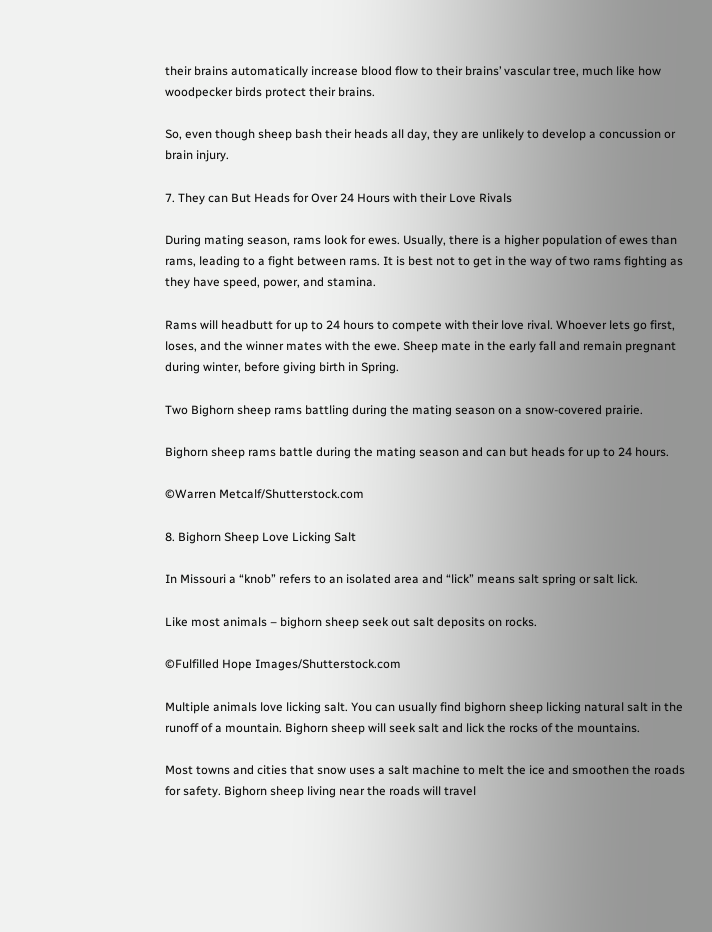their brains automatically increase blood flow to their brains’ vascular tree, much like how woodpecker birds protect their brains.

So, even though sheep bash their heads all day, they are unlikely to develop a concussion or brain injury.

7. They can But Heads for Over 24 Hours with their Love Rivals

During mating season, rams look for ewes. Usually, there is a higher population of ewes than rams, leading to a fight between rams. It is best not to get in the way of two rams fighting as they have speed, power, and stamina.

Rams will headbutt for up to 24 hours to compete with their love rival. Whoever lets go first, loses, and the winner mates with the ewe. Sheep mate in the early fall and remain pregnant during winter, before giving birth in Spring.

Two Bighorn sheep rams battling during the mating season on a snow-covered prairie.

Bighorn sheep rams battle during the mating season and can but heads for up to 24 hours.

©Warren Metcalf/Shutterstock.com

8. Bighorn Sheep Love Licking Salt

In Missouri a “knob” refers to an isolated area and “lick” means salt spring or salt lick.

Like most animals – bighorn sheep seek out salt deposits on rocks.

©Fulfilled Hope Images/Shutterstock.com

Multiple animals love licking salt. You can usually find bighorn sheep licking natural salt in the runoff of a mountain. Bighorn sheep will seek salt and lick the rocks of the mountains.

Most towns and cities that snow uses a salt machine to melt the ice and smoothen the roads for safety. Bighorn sheep living near the roads will travel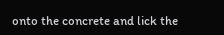onto the concrete and lick the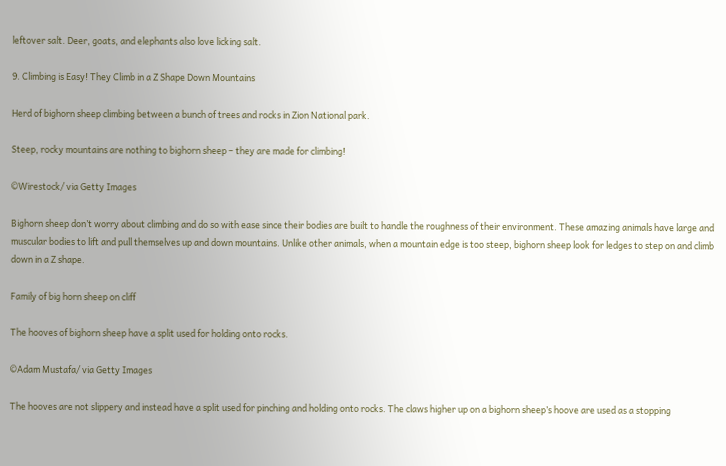leftover salt. Deer, goats, and elephants also love licking salt.

9. Climbing is Easy! They Climb in a Z Shape Down Mountains

Herd of bighorn sheep climbing between a bunch of trees and rocks in Zion National park.

Steep, rocky mountains are nothing to bighorn sheep – they are made for climbing!

©Wirestock/ via Getty Images

Bighorn sheep don’t worry about climbing and do so with ease since their bodies are built to handle the roughness of their environment. These amazing animals have large and muscular bodies to lift and pull themselves up and down mountains. Unlike other animals, when a mountain edge is too steep, bighorn sheep look for ledges to step on and climb down in a Z shape.

Family of big horn sheep on cliff

The hooves of bighorn sheep have a split used for holding onto rocks.

©Adam Mustafa/ via Getty Images

The hooves are not slippery and instead have a split used for pinching and holding onto rocks. The claws higher up on a bighorn sheep’s hoove are used as a stopping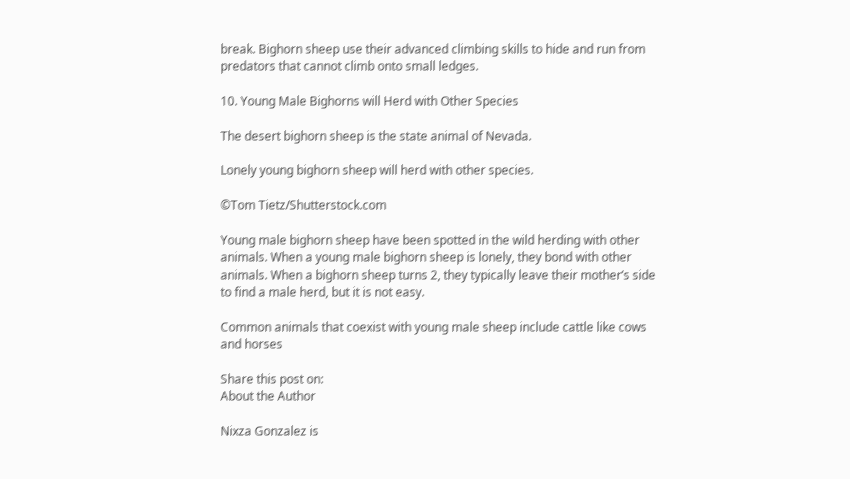break. Bighorn sheep use their advanced climbing skills to hide and run from predators that cannot climb onto small ledges.

10. Young Male Bighorns will Herd with Other Species

The desert bighorn sheep is the state animal of Nevada.

Lonely young bighorn sheep will herd with other species.

©Tom Tietz/Shutterstock.com

Young male bighorn sheep have been spotted in the wild herding with other animals. When a young male bighorn sheep is lonely, they bond with other animals. When a bighorn sheep turns 2, they typically leave their mother’s side to find a male herd, but it is not easy.

Common animals that coexist with young male sheep include cattle like cows and horses

Share this post on:
About the Author

Nixza Gonzalez is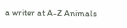a writer at A-Z Animals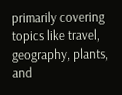primarily covering topics like travel, geography, plants, and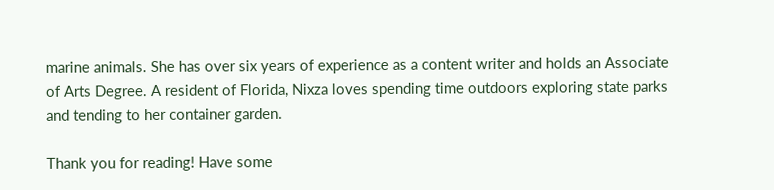marine animals. She has over six years of experience as a content writer and holds an Associate of Arts Degree. A resident of Florida, Nixza loves spending time outdoors exploring state parks and tending to her container garden.

Thank you for reading! Have some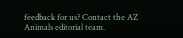feedback for us? Contact the AZ Animals editorial team.